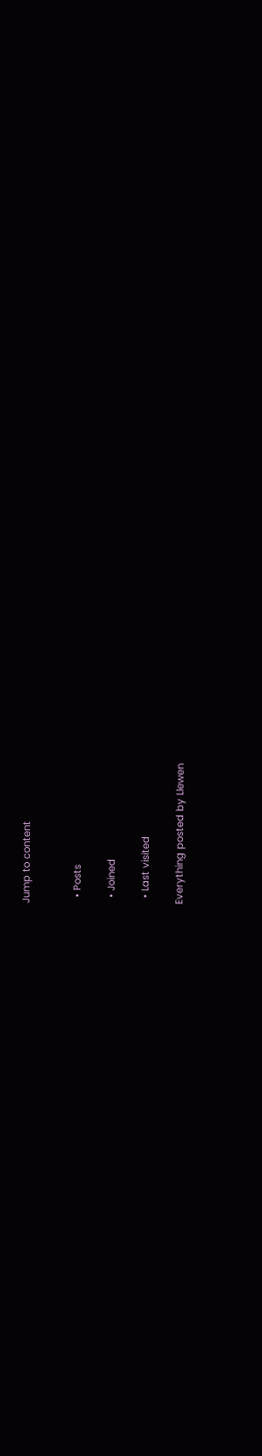Jump to content


  • Posts

  • Joined

  • Last visited

Everything posted by Llewen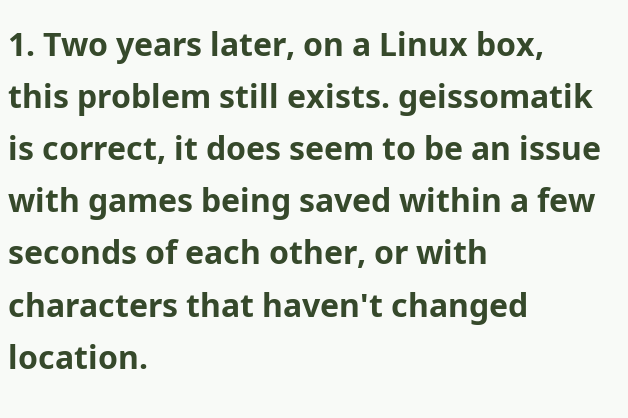1. Two years later, on a Linux box, this problem still exists. geissomatik is correct, it does seem to be an issue with games being saved within a few seconds of each other, or with characters that haven't changed location.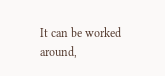It can be worked around,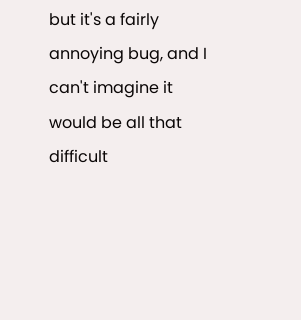but it's a fairly annoying bug, and I can't imagine it would be all that difficult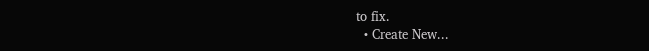to fix.
  • Create New...